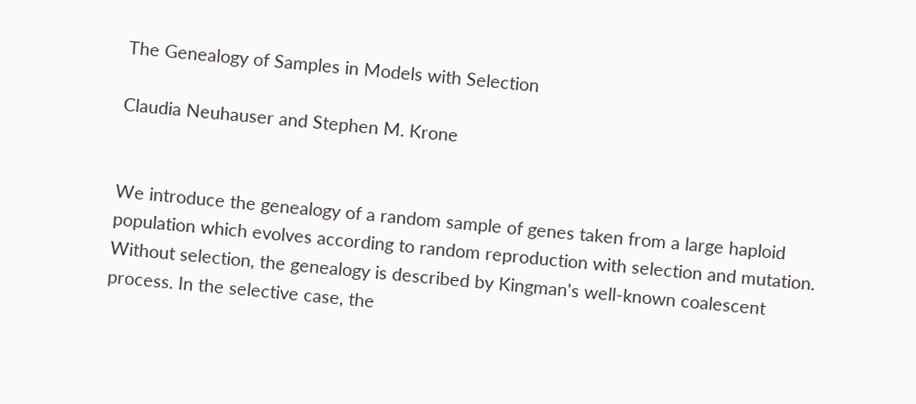The Genealogy of Samples in Models with Selection

Claudia Neuhauser and Stephen M. Krone


We introduce the genealogy of a random sample of genes taken from a large haploid population which evolves according to random reproduction with selection and mutation. Without selection, the genealogy is described by Kingman's well-known coalescent process. In the selective case, the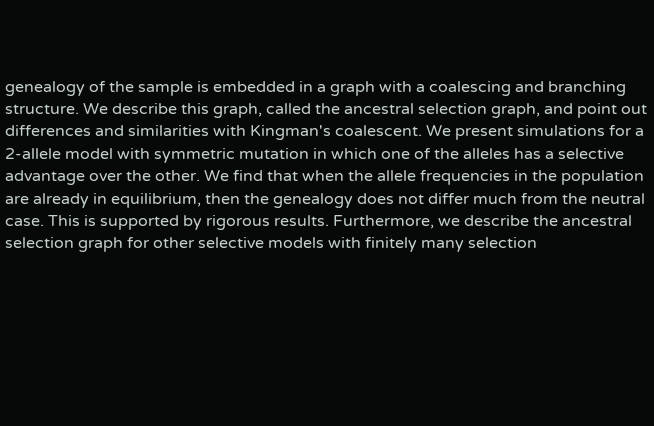genealogy of the sample is embedded in a graph with a coalescing and branching structure. We describe this graph, called the ancestral selection graph, and point out differences and similarities with Kingman's coalescent. We present simulations for a 2-allele model with symmetric mutation in which one of the alleles has a selective advantage over the other. We find that when the allele frequencies in the population are already in equilibrium, then the genealogy does not differ much from the neutral case. This is supported by rigorous results. Furthermore, we describe the ancestral selection graph for other selective models with finitely many selection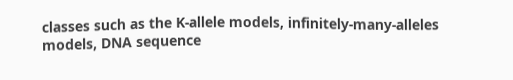classes such as the K-allele models, infinitely-many-alleles models, DNA sequence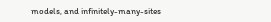models, and infinitely-many-sites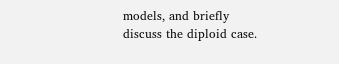models, and briefly discuss the diploid case.